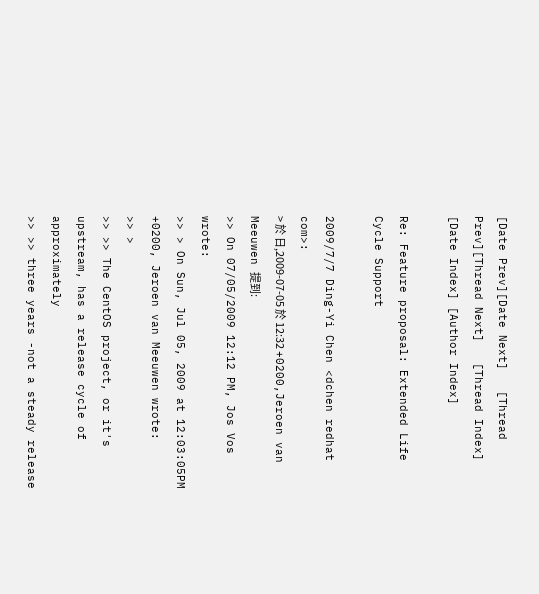[Date Prev][Date Next]   [Thread Prev][Thread Next]   [Thread Index] [Date Index] [Author Index]

Re: Feature proposal: Extended Life Cycle Support

2009/7/7 Ding-Yi Chen <dchen redhat com>:
> 於 日,2009-07-05 於 12:32 +0200,Jeroen van Meeuwen 提到:
>> On 07/05/2009 12:12 PM, Jos Vos wrote:
>> > On Sun, Jul 05, 2009 at 12:03:05PM +0200, Jeroen van Meeuwen wrote:
>> >
>> >> The CentOS project, or it's upstream, has a release cycle of approximately
>> >> three years -not a steady release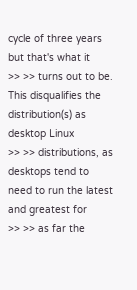cycle of three years but that's what it
>> >> turns out to be. This disqualifies the distribution(s) as desktop Linux
>> >> distributions, as desktops tend to need to run the latest and greatest for
>> >> as far the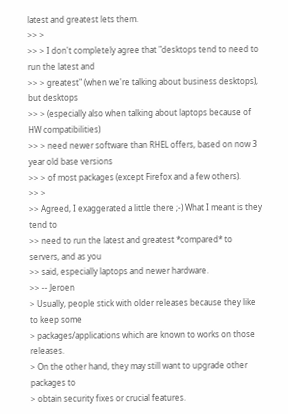latest and greatest lets them.
>> >
>> > I don't completely agree that "desktops tend to need to run the latest and
>> > greatest" (when we're talking about business desktops), but desktops
>> > (especially also when talking about laptops because of HW compatibilities)
>> > need newer software than RHEL offers, based on now 3 year old base versions
>> > of most packages (except Firefox and a few others).
>> >
>> Agreed, I exaggerated a little there ;-) What I meant is they tend to
>> need to run the latest and greatest *compared* to servers, and as you
>> said, especially laptops and newer hardware.
>> -- Jeroen
> Usually, people stick with older releases because they like to keep some
> packages/applications which are known to works on those releases.
> On the other hand, they may still want to upgrade other packages to
> obtain security fixes or crucial features.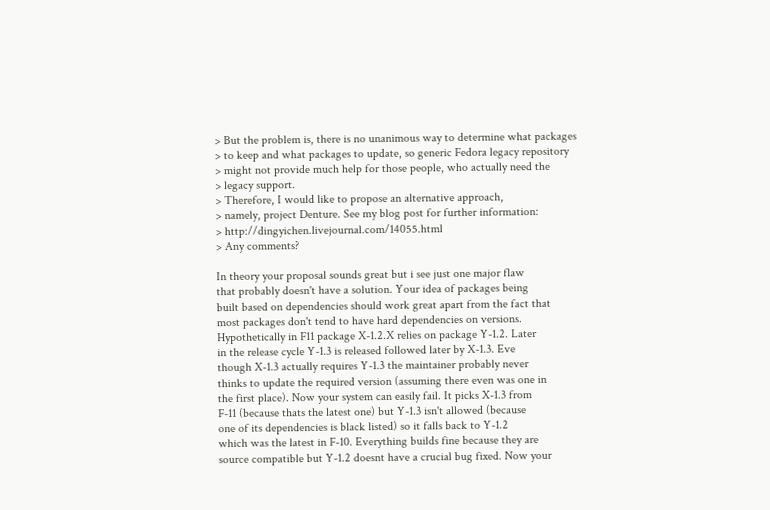> But the problem is, there is no unanimous way to determine what packages
> to keep and what packages to update, so generic Fedora legacy repository
> might not provide much help for those people, who actually need the
> legacy support.
> Therefore, I would like to propose an alternative approach,
> namely, project Denture. See my blog post for further information:
> http://dingyichen.livejournal.com/14055.html
> Any comments?

In theory your proposal sounds great but i see just one major flaw
that probably doesn't have a solution. Your idea of packages being
built based on dependencies should work great apart from the fact that
most packages don't tend to have hard dependencies on versions.
Hypothetically in F11 package X-1.2.X relies on package Y-1.2. Later
in the release cycle Y-1.3 is released followed later by X-1.3. Eve
though X-1.3 actually requires Y-1.3 the maintainer probably never
thinks to update the required version (assuming there even was one in
the first place). Now your system can easily fail. It picks X-1.3 from
F-11 (because thats the latest one) but Y-1.3 isn't allowed (because
one of its dependencies is black listed) so it falls back to Y-1.2
which was the latest in F-10. Everything builds fine because they are
source compatible but Y-1.2 doesnt have a crucial bug fixed. Now your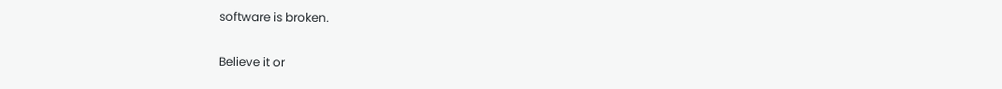software is broken.

Believe it or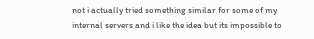not i actually tried something similar for some of my
internal servers and i like the idea but its impossible to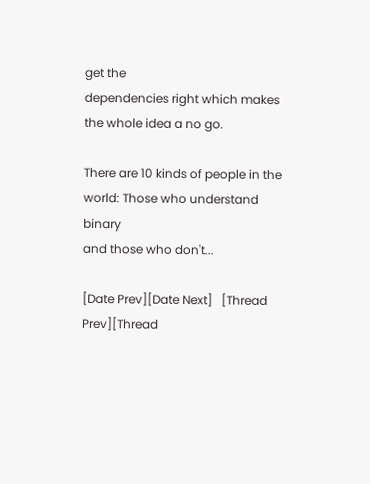get the
dependencies right which makes the whole idea a no go.

There are 10 kinds of people in the world: Those who understand binary
and those who don't...

[Date Prev][Date Next]   [Thread Prev][Thread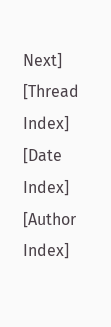Next]   [Thread Index] [Date Index] [Author Index]